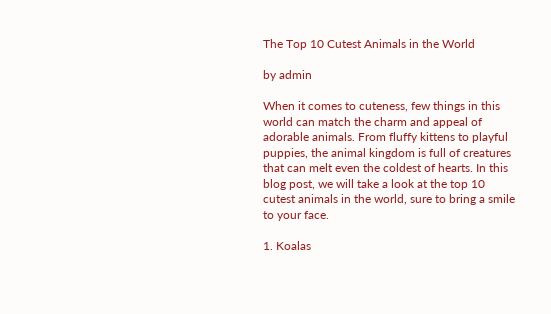The Top 10 Cutest Animals in the World

by admin

When it comes to cuteness, few things in this world can match the charm and appeal of adorable animals. From fluffy kittens to playful puppies, the animal kingdom is full of creatures that can melt even the coldest of hearts. In this blog post, we will take a look at the top 10 cutest animals in the world, sure to bring a smile to your face.

1. Koalas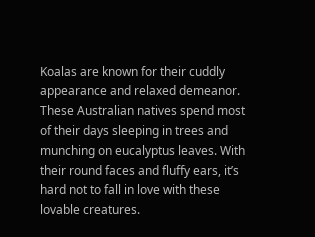Koalas are known for their cuddly appearance and relaxed demeanor. These Australian natives spend most of their days sleeping in trees and munching on eucalyptus leaves. With their round faces and fluffy ears, it’s hard not to fall in love with these lovable creatures.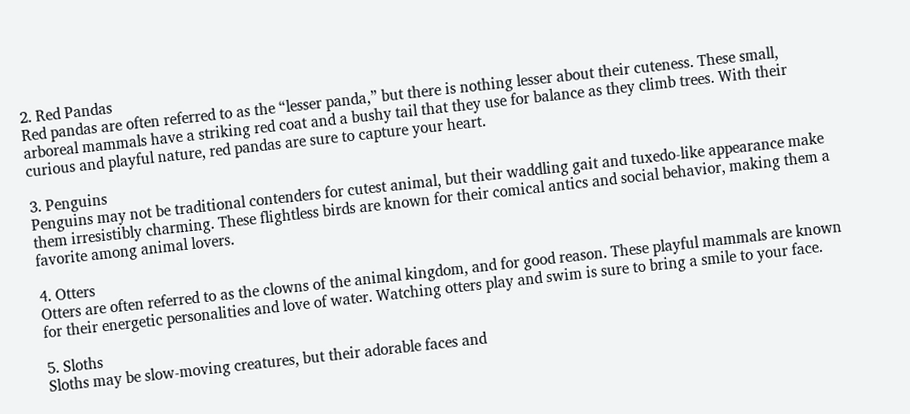2. Red Pandas
Red pandas are often referred to as the “lesser panda,” but there is nothing lesser about their cuteness. These small, arboreal mammals have a striking red coat and a bushy tail that they use for balance as they climb trees. With their curious and playful nature, red pandas are sure to capture your heart.

3. Penguins
Penguins may not be traditional contenders for cutest animal, but their waddling gait and tuxedo-like appearance make them irresistibly charming. These flightless birds are known for their comical antics and social behavior, making them a favorite among animal lovers.

4. Otters
Otters are often referred to as the clowns of the animal kingdom, and for good reason. These playful mammals are known for their energetic personalities and love of water. Watching otters play and swim is sure to bring a smile to your face.

5. Sloths
Sloths may be slow-moving creatures, but their adorable faces and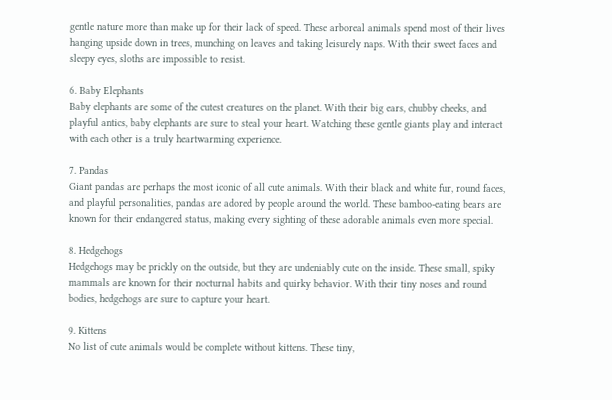gentle nature more than make up for their lack of speed. These arboreal animals spend most of their lives hanging upside down in trees, munching on leaves and taking leisurely naps. With their sweet faces and sleepy eyes, sloths are impossible to resist.

6. Baby Elephants
Baby elephants are some of the cutest creatures on the planet. With their big ears, chubby cheeks, and playful antics, baby elephants are sure to steal your heart. Watching these gentle giants play and interact with each other is a truly heartwarming experience.

7. Pandas
Giant pandas are perhaps the most iconic of all cute animals. With their black and white fur, round faces, and playful personalities, pandas are adored by people around the world. These bamboo-eating bears are known for their endangered status, making every sighting of these adorable animals even more special.

8. Hedgehogs
Hedgehogs may be prickly on the outside, but they are undeniably cute on the inside. These small, spiky mammals are known for their nocturnal habits and quirky behavior. With their tiny noses and round bodies, hedgehogs are sure to capture your heart.

9. Kittens
No list of cute animals would be complete without kittens. These tiny,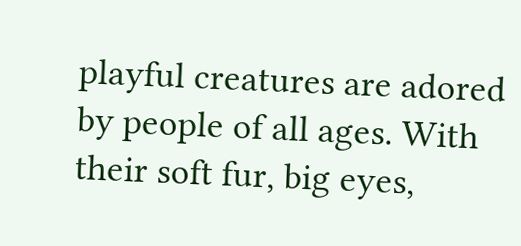playful creatures are adored by people of all ages. With their soft fur, big eyes,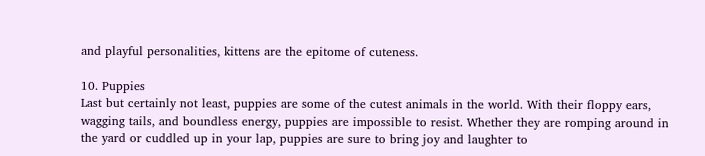and playful personalities, kittens are the epitome of cuteness.

10. Puppies
Last but certainly not least, puppies are some of the cutest animals in the world. With their floppy ears, wagging tails, and boundless energy, puppies are impossible to resist. Whether they are romping around in the yard or cuddled up in your lap, puppies are sure to bring joy and laughter to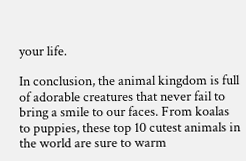your life.

In conclusion, the animal kingdom is full of adorable creatures that never fail to bring a smile to our faces. From koalas to puppies, these top 10 cutest animals in the world are sure to warm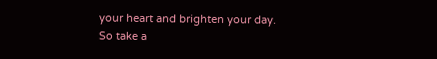your heart and brighten your day. So take a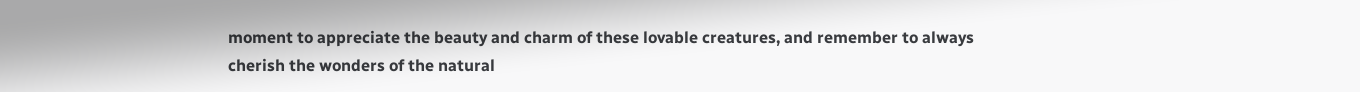moment to appreciate the beauty and charm of these lovable creatures, and remember to always cherish the wonders of the natural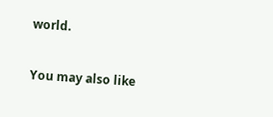world.

You may also like